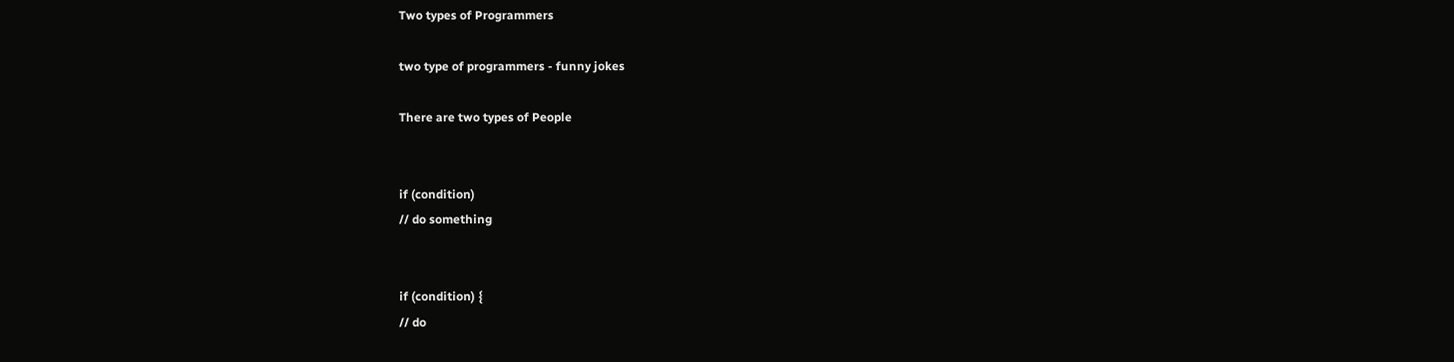Two types of Programmers

two type of programmers - funny jokes

There are two types of People


if (condition)
// do something


if (condition) {
// do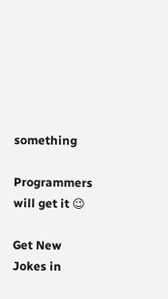something

Programmers will get it 😉

Get New Jokes in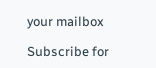your mailbox

Subscribe for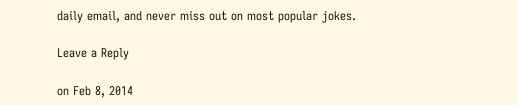daily email, and never miss out on most popular jokes.

Leave a Reply

on Feb 8, 2014